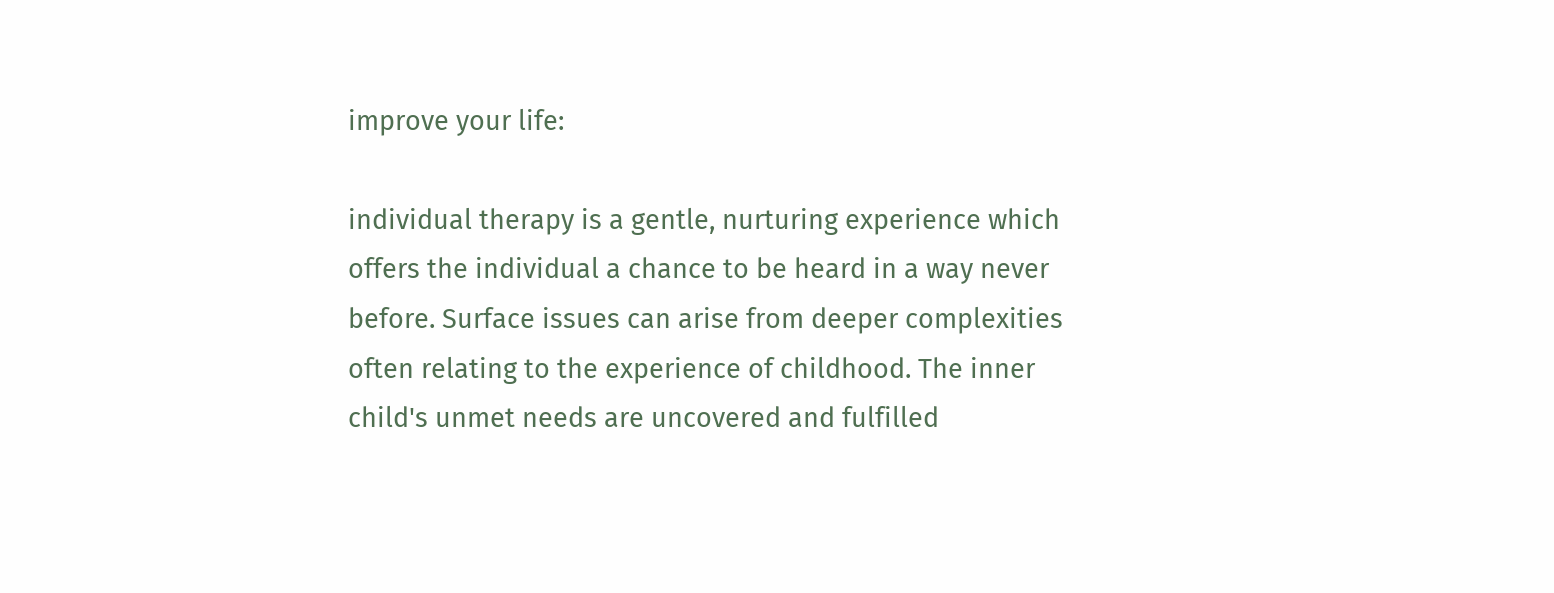improve your life:

individual therapy is a gentle, nurturing experience which offers the individual a chance to be heard in a way never before. Surface issues can arise from deeper complexities often relating to the experience of childhood. The inner child's unmet needs are uncovered and fulfilled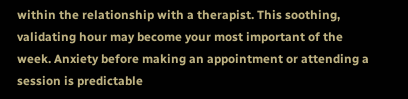within the relationship with a therapist. This soothing, validating hour may become your most important of the week. Anxiety before making an appointment or attending a session is predictable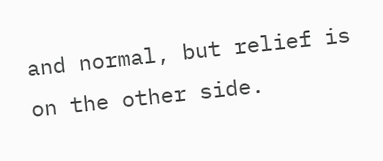and normal, but relief is on the other side.